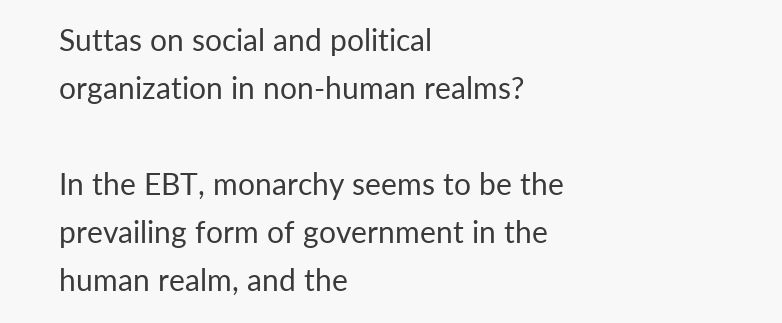Suttas on social and political organization in non-human realms?

In the EBT, monarchy seems to be the prevailing form of government in the human realm, and the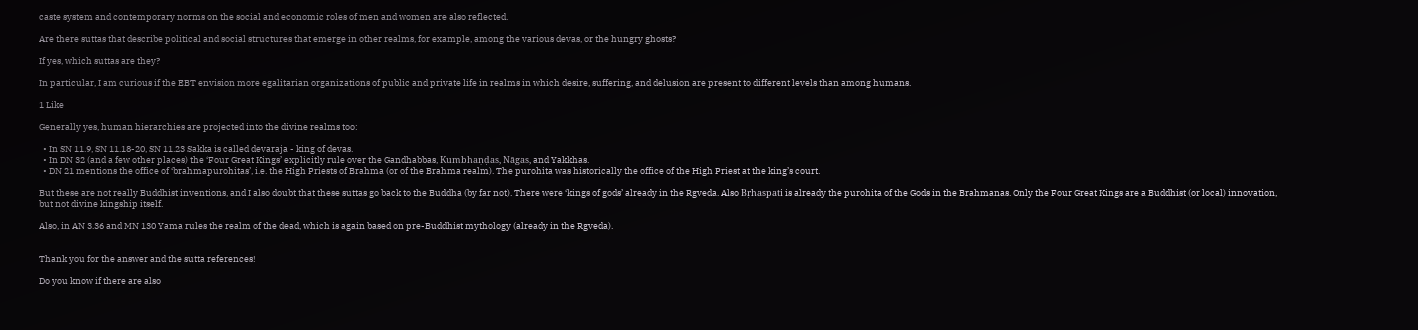caste system and contemporary norms on the social and economic roles of men and women are also reflected.

Are there suttas that describe political and social structures that emerge in other realms, for example, among the various devas, or the hungry ghosts?

If yes, which suttas are they?

In particular, I am curious if the EBT envision more egalitarian organizations of public and private life in realms in which desire, suffering, and delusion are present to different levels than among humans.

1 Like

Generally yes, human hierarchies are projected into the divine realms too:

  • In SN 11.9, SN 11.18-20, SN 11.23 Sakka is called devaraja - king of devas.
  • In DN 32 (and a few other places) the ‘Four Great Kings’ explicitly rule over the Gandhabbas, Kumbhaṇḍas, Nāgas, and Yakkhas.
  • DN 21 mentions the office of ‘brahmapurohitas’, i.e. the High Priests of Brahma (or of the Brahma realm). The purohita was historically the office of the High Priest at the king’s court.

But these are not really Buddhist inventions, and I also doubt that these suttas go back to the Buddha (by far not). There were ‘kings of gods’ already in the Rgveda. Also Bṛhaspati is already the purohita of the Gods in the Brahmanas. Only the Four Great Kings are a Buddhist (or local) innovation, but not divine kingship itself.

Also, in AN 3.36 and MN 130 Yama rules the realm of the dead, which is again based on pre-Buddhist mythology (already in the Rgveda).


Thank you for the answer and the sutta references!

Do you know if there are also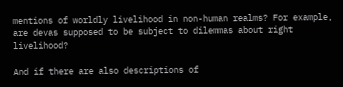mentions of worldly livelihood in non-human realms? For example, are devas supposed to be subject to dilemmas about right livelihood?

And if there are also descriptions of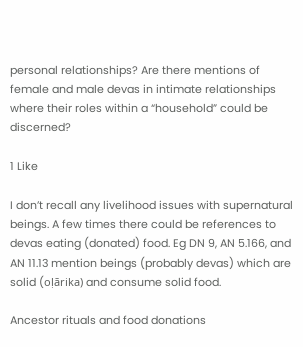personal relationships? Are there mentions of female and male devas in intimate relationships where their roles within a “household” could be discerned?

1 Like

I don’t recall any livelihood issues with supernatural beings. A few times there could be references to devas eating (donated) food. Eg DN 9, AN 5.166, and AN 11.13 mention beings (probably devas) which are solid (oḷārika) and consume solid food.

Ancestor rituals and food donations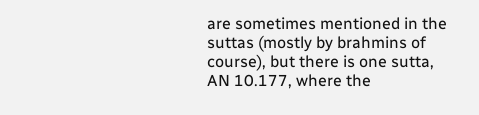are sometimes mentioned in the suttas (mostly by brahmins of course), but there is one sutta, AN 10.177, where the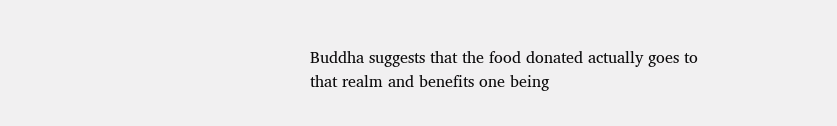Buddha suggests that the food donated actually goes to that realm and benefits one being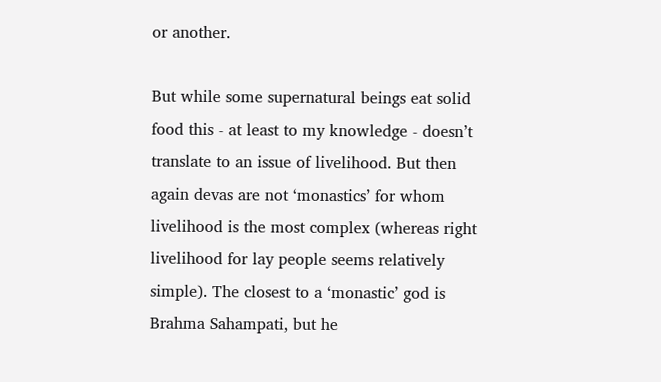or another.

But while some supernatural beings eat solid food this - at least to my knowledge - doesn’t translate to an issue of livelihood. But then again devas are not ‘monastics’ for whom livelihood is the most complex (whereas right livelihood for lay people seems relatively simple). The closest to a ‘monastic’ god is Brahma Sahampati, but he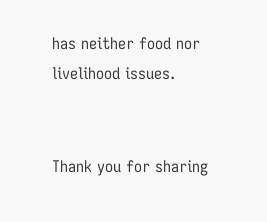has neither food nor livelihood issues.


Thank you for sharing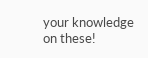your knowledge on these!